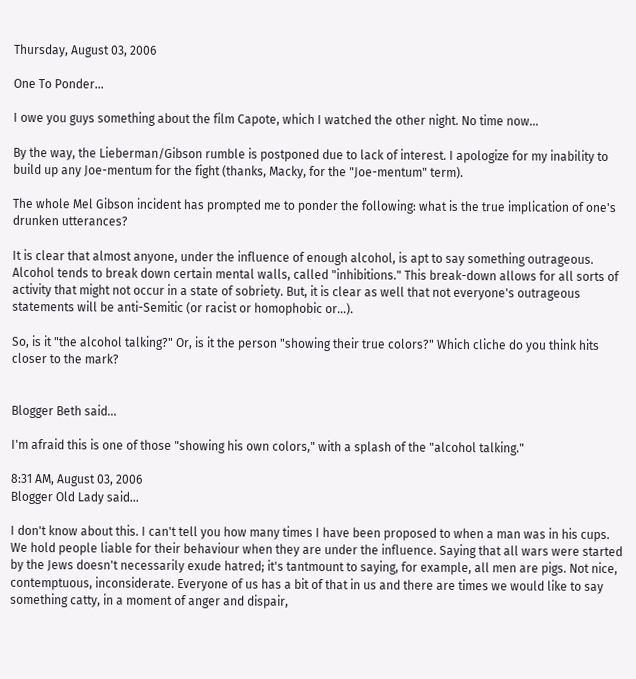Thursday, August 03, 2006

One To Ponder...

I owe you guys something about the film Capote, which I watched the other night. No time now...

By the way, the Lieberman/Gibson rumble is postponed due to lack of interest. I apologize for my inability to build up any Joe-mentum for the fight (thanks, Macky, for the "Joe-mentum" term).

The whole Mel Gibson incident has prompted me to ponder the following: what is the true implication of one's drunken utterances?

It is clear that almost anyone, under the influence of enough alcohol, is apt to say something outrageous. Alcohol tends to break down certain mental walls, called "inhibitions." This break-down allows for all sorts of activity that might not occur in a state of sobriety. But, it is clear as well that not everyone's outrageous statements will be anti-Semitic (or racist or homophobic or...).

So, is it "the alcohol talking?" Or, is it the person "showing their true colors?" Which cliche do you think hits closer to the mark?


Blogger Beth said...

I'm afraid this is one of those "showing his own colors," with a splash of the "alcohol talking."

8:31 AM, August 03, 2006
Blogger Old Lady said...

I don't know about this. I can't tell you how many times I have been proposed to when a man was in his cups. We hold people liable for their behaviour when they are under the influence. Saying that all wars were started by the Jews doesn't necessarily exude hatred; it's tantmount to saying, for example, all men are pigs. Not nice, contemptuous, inconsiderate. Everyone of us has a bit of that in us and there are times we would like to say something catty, in a moment of anger and dispair,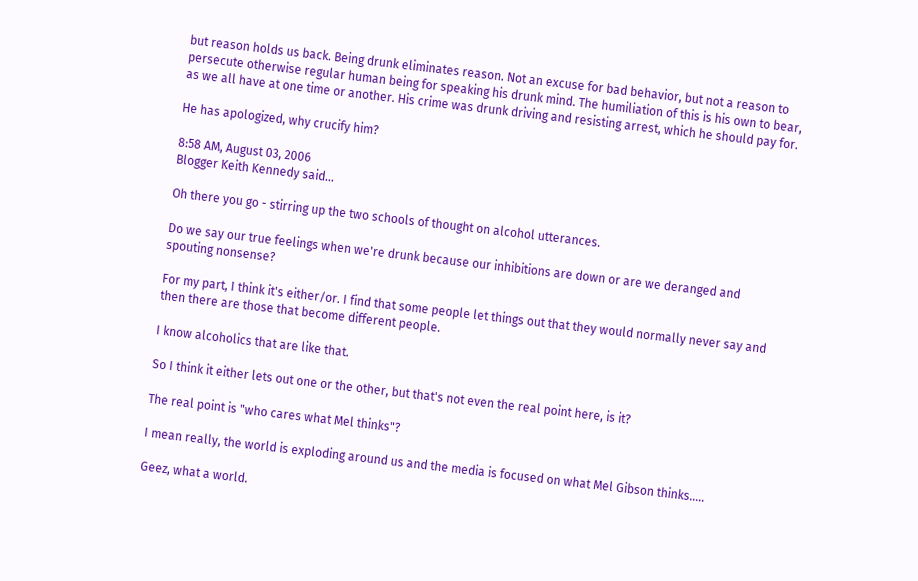but reason holds us back. Being drunk eliminates reason. Not an excuse for bad behavior, but not a reason to persecute otherwise regular human being for speaking his drunk mind. The humiliation of this is his own to bear, as we all have at one time or another. His crime was drunk driving and resisting arrest, which he should pay for.

He has apologized, why crucify him?

8:58 AM, August 03, 2006
Blogger Keith Kennedy said...

Oh there you go - stirring up the two schools of thought on alcohol utterances.

Do we say our true feelings when we're drunk because our inhibitions are down or are we deranged and spouting nonsense?

For my part, I think it's either/or. I find that some people let things out that they would normally never say and then there are those that become different people.

I know alcoholics that are like that.

So I think it either lets out one or the other, but that's not even the real point here, is it?

The real point is "who cares what Mel thinks"?

I mean really, the world is exploding around us and the media is focused on what Mel Gibson thinks.....

Geez, what a world.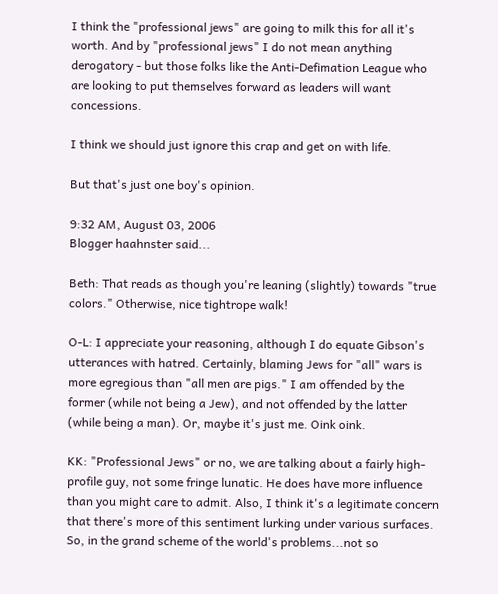I think the "professional jews" are going to milk this for all it's worth. And by "professional jews" I do not mean anything derogatory - but those folks like the Anti-Defimation League who are looking to put themselves forward as leaders will want concessions.

I think we should just ignore this crap and get on with life.

But that's just one boy's opinion.

9:32 AM, August 03, 2006
Blogger haahnster said...

Beth: That reads as though you're leaning (slightly) towards "true colors." Otherwise, nice tightrope walk!

O-L: I appreciate your reasoning, although I do equate Gibson's utterances with hatred. Certainly, blaming Jews for "all" wars is more egregious than "all men are pigs." I am offended by the former (while not being a Jew), and not offended by the latter (while being a man). Or, maybe it's just me. Oink oink.

KK: "Professional Jews" or no, we are talking about a fairly high-profile guy, not some fringe lunatic. He does have more influence than you might care to admit. Also, I think it's a legitimate concern that there's more of this sentiment lurking under various surfaces. So, in the grand scheme of the world's problems...not so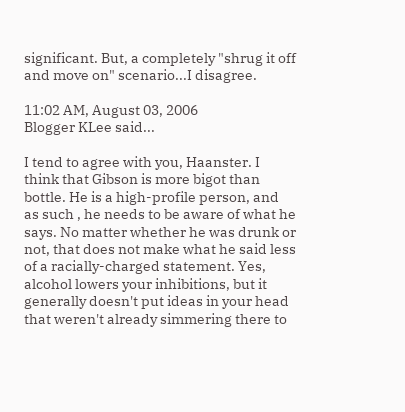significant. But, a completely "shrug it off and move on" scenario...I disagree.

11:02 AM, August 03, 2006
Blogger KLee said...

I tend to agree with you, Haanster. I think that Gibson is more bigot than bottle. He is a high-profile person, and as such , he needs to be aware of what he says. No matter whether he was drunk or not, that does not make what he said less of a racially-charged statement. Yes, alcohol lowers your inhibitions, but it generally doesn't put ideas in your head that weren't already simmering there to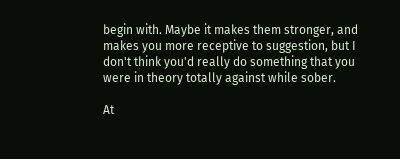begin with. Maybe it makes them stronger, and makes you more receptive to suggestion, but I don't think you'd really do something that you were in theory totally against while sober.

At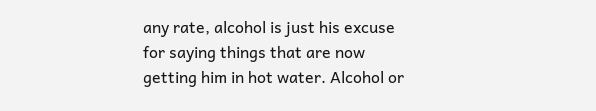any rate, alcohol is just his excuse for saying things that are now getting him in hot water. Alcohol or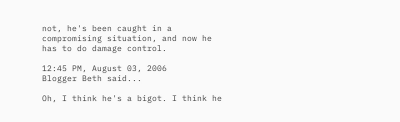not, he's been caught in a compromising situation, and now he has to do damage control.

12:45 PM, August 03, 2006
Blogger Beth said...

Oh, I think he's a bigot. I think he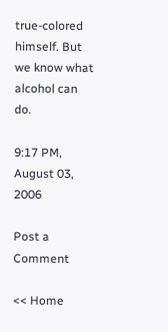true-colored himself. But we know what alcohol can do.

9:17 PM, August 03, 2006

Post a Comment

<< Home